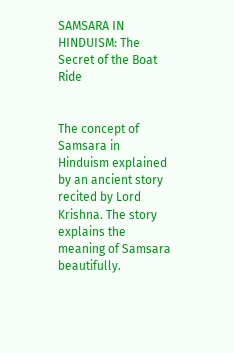SAMSARA IN HINDUISM: The Secret of the Boat Ride


The concept of Samsara in Hinduism explained by an ancient story recited by Lord Krishna. The story explains the meaning of Samsara beautifully.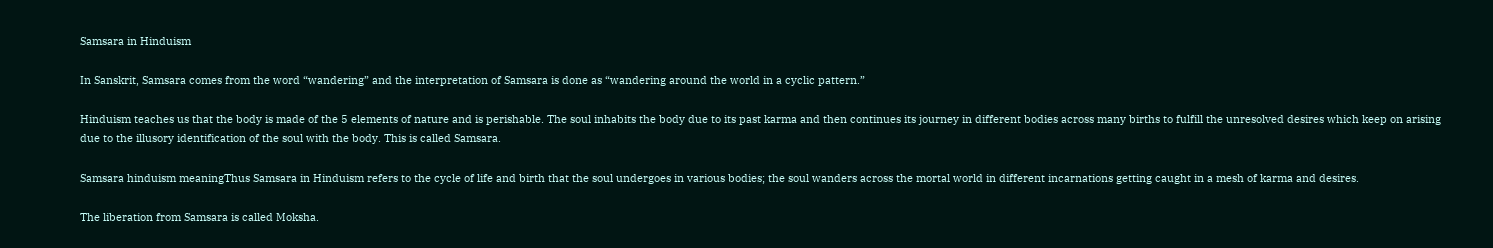Samsara in Hinduism

In Sanskrit, Samsara comes from the word “wandering” and the interpretation of Samsara is done as “wandering around the world in a cyclic pattern.”

Hinduism teaches us that the body is made of the 5 elements of nature and is perishable. The soul inhabits the body due to its past karma and then continues its journey in different bodies across many births to fulfill the unresolved desires which keep on arising due to the illusory identification of the soul with the body. This is called Samsara.

Samsara hinduism meaningThus Samsara in Hinduism refers to the cycle of life and birth that the soul undergoes in various bodies; the soul wanders across the mortal world in different incarnations getting caught in a mesh of karma and desires.

The liberation from Samsara is called Moksha.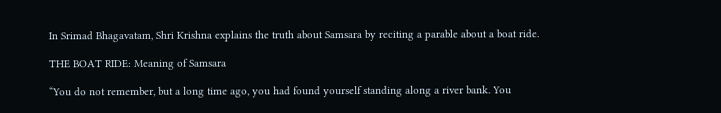In Srimad Bhagavatam, Shri Krishna explains the truth about Samsara by reciting a parable about a boat ride.

THE BOAT RIDE: Meaning of Samsara

“You do not remember, but a long time ago, you had found yourself standing along a river bank. You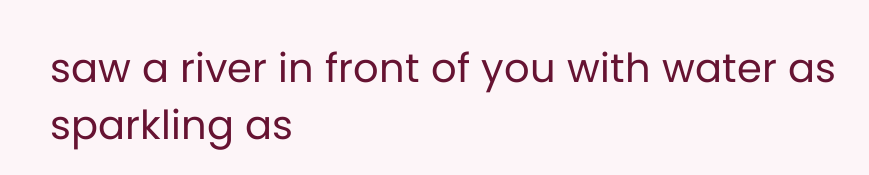saw a river in front of you with water as sparkling as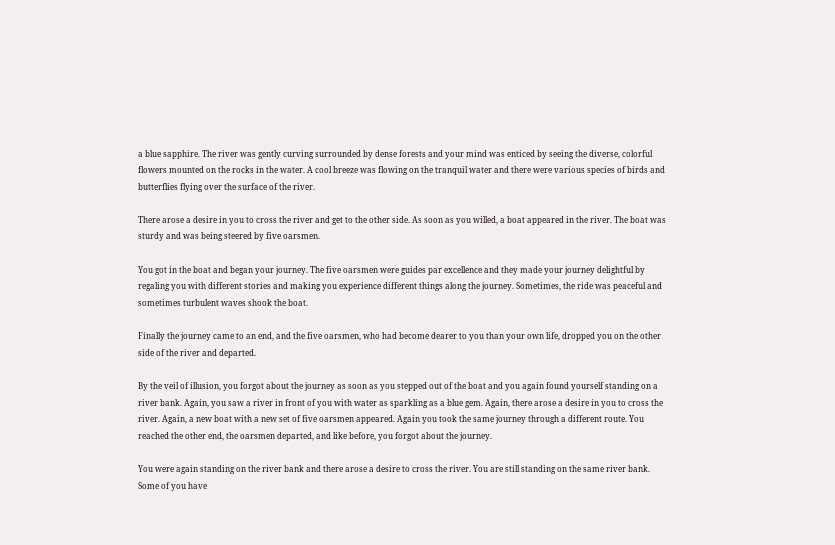a blue sapphire. The river was gently curving surrounded by dense forests and your mind was enticed by seeing the diverse, colorful flowers mounted on the rocks in the water. A cool breeze was flowing on the tranquil water and there were various species of birds and butterflies flying over the surface of the river.

There arose a desire in you to cross the river and get to the other side. As soon as you willed, a boat appeared in the river. The boat was sturdy and was being steered by five oarsmen.

You got in the boat and began your journey. The five oarsmen were guides par excellence and they made your journey delightful by regaling you with different stories and making you experience different things along the journey. Sometimes, the ride was peaceful and sometimes turbulent waves shook the boat.

Finally the journey came to an end, and the five oarsmen, who had become dearer to you than your own life, dropped you on the other side of the river and departed.

By the veil of illusion, you forgot about the journey as soon as you stepped out of the boat and you again found yourself standing on a river bank. Again, you saw a river in front of you with water as sparkling as a blue gem. Again, there arose a desire in you to cross the river. Again, a new boat with a new set of five oarsmen appeared. Again you took the same journey through a different route. You reached the other end, the oarsmen departed, and like before, you forgot about the journey.

You were again standing on the river bank and there arose a desire to cross the river. You are still standing on the same river bank.  Some of you have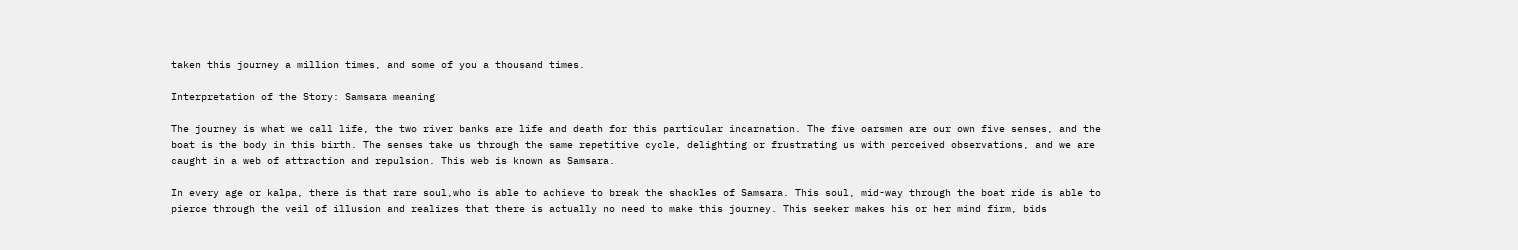taken this journey a million times, and some of you a thousand times.

Interpretation of the Story: Samsara meaning

The journey is what we call life, the two river banks are life and death for this particular incarnation. The five oarsmen are our own five senses, and the boat is the body in this birth. The senses take us through the same repetitive cycle, delighting or frustrating us with perceived observations, and we are caught in a web of attraction and repulsion. This web is known as Samsara.

In every age or kalpa, there is that rare soul,who is able to achieve to break the shackles of Samsara. This soul, mid-way through the boat ride is able to pierce through the veil of illusion and realizes that there is actually no need to make this journey. This seeker makes his or her mind firm, bids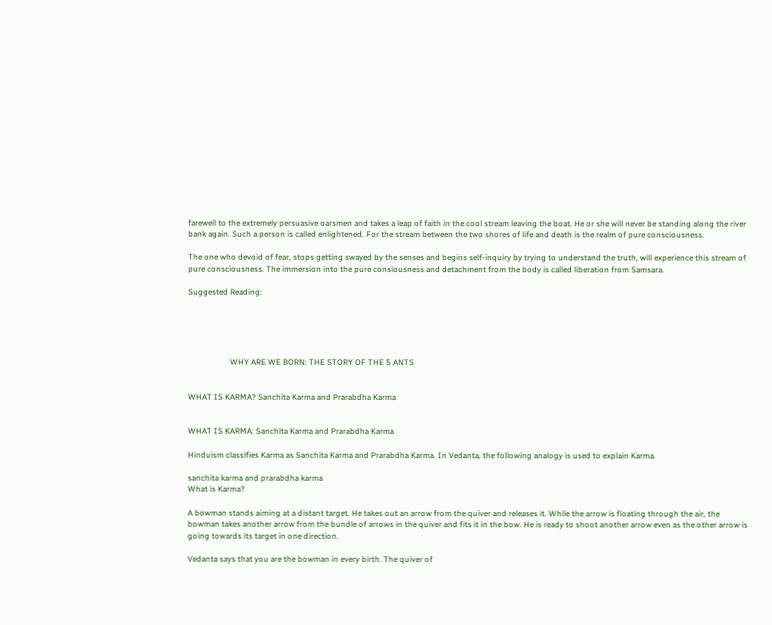farewell to the extremely persuasive oarsmen and takes a leap of faith in the cool stream leaving the boat. He or she will never be standing along the river bank again. Such a person is called enlightened. For the stream between the two shores of life and death is the realm of pure consciousness.

The one who devoid of fear, stops getting swayed by the senses and begins self-inquiry by trying to understand the truth, will experience this stream of pure consciousness. The immersion into the pure consiousness and detachment from the body is called liberation from Samsara.

Suggested Reading:





                     WHY ARE WE BORN: THE STORY OF THE 5 ANTS


WHAT IS KARMA? Sanchita Karma and Prarabdha Karma


WHAT IS KARMA: Sanchita Karma and Prarabdha Karma

Hinduism classifies Karma as Sanchita Karma and Prarabdha Karma. In Vedanta, the following analogy is used to explain Karma.

sanchita karma and prarabdha karma
What is Karma?

A bowman stands aiming at a distant target. He takes out an arrow from the quiver and releases it. While the arrow is floating through the air, the bowman takes another arrow from the bundle of arrows in the quiver and fits it in the bow. He is ready to shoot another arrow even as the other arrow is going towards its target in one direction.

Vedanta says that you are the bowman in every birth. The quiver of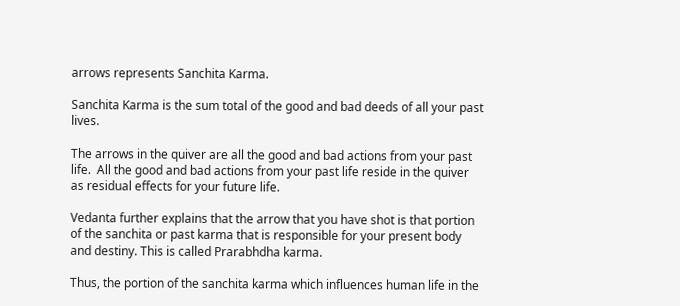arrows represents Sanchita Karma.

Sanchita Karma is the sum total of the good and bad deeds of all your past lives.

The arrows in the quiver are all the good and bad actions from your past life.  All the good and bad actions from your past life reside in the quiver as residual effects for your future life.

Vedanta further explains that the arrow that you have shot is that portion of the sanchita or past karma that is responsible for your present body and destiny. This is called Prarabhdha karma.

Thus, the portion of the sanchita karma which influences human life in the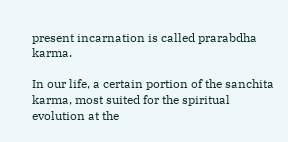present incarnation is called prarabdha karma.

In our life, a certain portion of the sanchita karma, most suited for the spiritual evolution at the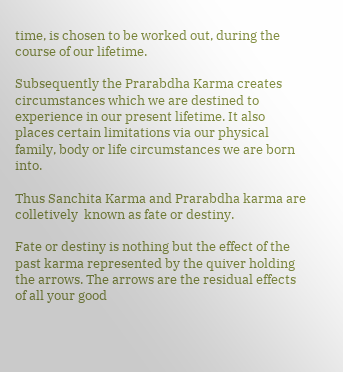time, is chosen to be worked out, during the course of our lifetime.

Subsequently the Prarabdha Karma creates circumstances which we are destined to experience in our present lifetime. It also places certain limitations via our physical family, body or life circumstances we are born into.

Thus Sanchita Karma and Prarabdha karma are colletively  known as fate or destiny.

Fate or destiny is nothing but the effect of the past karma represented by the quiver holding the arrows. The arrows are the residual effects of all your good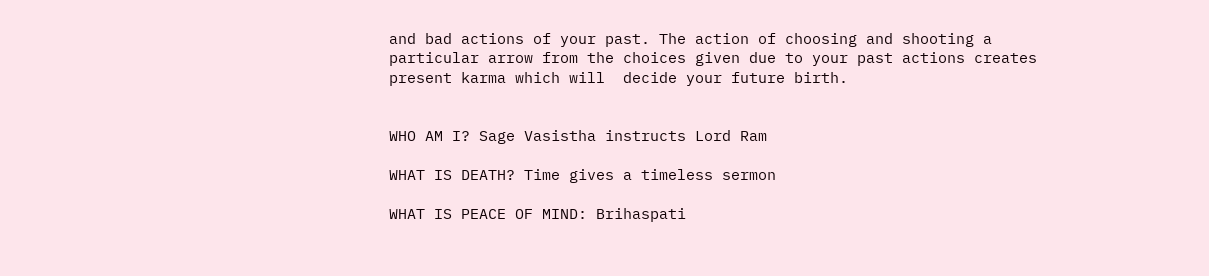and bad actions of your past. The action of choosing and shooting a particular arrow from the choices given due to your past actions creates present karma which will  decide your future birth.


WHO AM I? Sage Vasistha instructs Lord Ram

WHAT IS DEATH? Time gives a timeless sermon

WHAT IS PEACE OF MIND: Brihaspati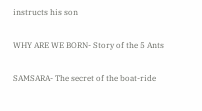instructs his son

WHY ARE WE BORN- Story of the 5 Ants

SAMSARA- The secret of the boat-ride